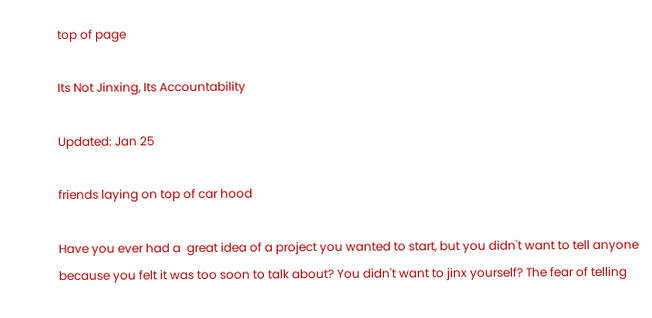top of page

Its Not Jinxing, Its Accountability

Updated: Jan 25

friends laying on top of car hood

Have you ever had a  great idea of a project you wanted to start, but you didn't want to tell anyone because you felt it was too soon to talk about? You didn't want to jinx yourself? The fear of telling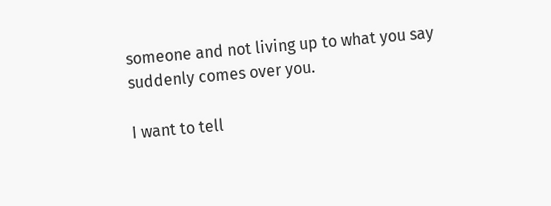someone and not living up to what you say suddenly comes over you.

I want to tell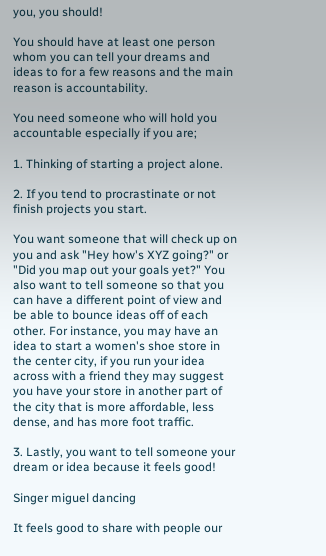you, you should!

You should have at least one person whom you can tell your dreams and ideas to for a few reasons and the main reason is accountability.

You need someone who will hold you accountable especially if you are;

1. Thinking of starting a project alone.

2. If you tend to procrastinate or not finish projects you start.

You want someone that will check up on you and ask "Hey how's XYZ going?" or "Did you map out your goals yet?" You also want to tell someone so that you can have a different point of view and be able to bounce ideas off of each other. For instance, you may have an idea to start a women's shoe store in the center city, if you run your idea across with a friend they may suggest you have your store in another part of the city that is more affordable, less dense, and has more foot traffic.

3. Lastly, you want to tell someone your dream or idea because it feels good!

Singer miguel dancing

It feels good to share with people our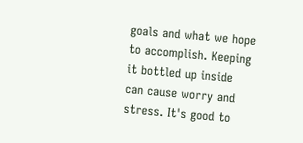goals and what we hope to accomplish. Keeping it bottled up inside can cause worry and stress. It's good to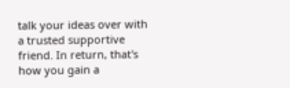talk your ideas over with a trusted supportive friend. In return, that's how you gain a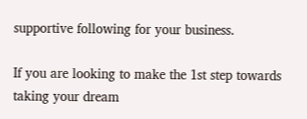supportive following for your business.

If you are looking to make the 1st step towards taking your dream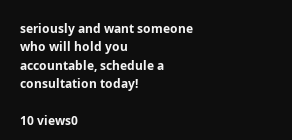seriously and want someone who will hold you accountable, schedule a consultation today!

10 views0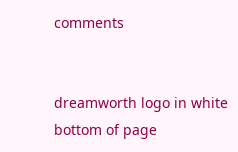comments


dreamworth logo in white
bottom of page